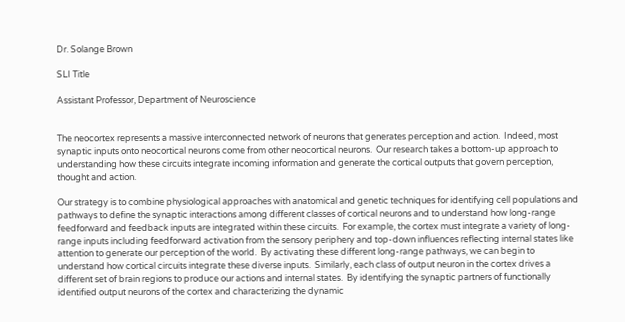Dr. Solange Brown

SLI Title

Assistant Professor, Department of Neuroscience


The neocortex represents a massive interconnected network of neurons that generates perception and action.  Indeed, most synaptic inputs onto neocortical neurons come from other neocortical neurons.  Our research takes a bottom-up approach to understanding how these circuits integrate incoming information and generate the cortical outputs that govern perception, thought and action.

Our strategy is to combine physiological approaches with anatomical and genetic techniques for identifying cell populations and pathways to define the synaptic interactions among different classes of cortical neurons and to understand how long-range feedforward and feedback inputs are integrated within these circuits.  For example, the cortex must integrate a variety of long-range inputs including feedforward activation from the sensory periphery and top-down influences reflecting internal states like attention to generate our perception of the world.  By activating these different long-range pathways, we can begin to understand how cortical circuits integrate these diverse inputs.  Similarly, each class of output neuron in the cortex drives a different set of brain regions to produce our actions and internal states.  By identifying the synaptic partners of functionally identified output neurons of the cortex and characterizing the dynamic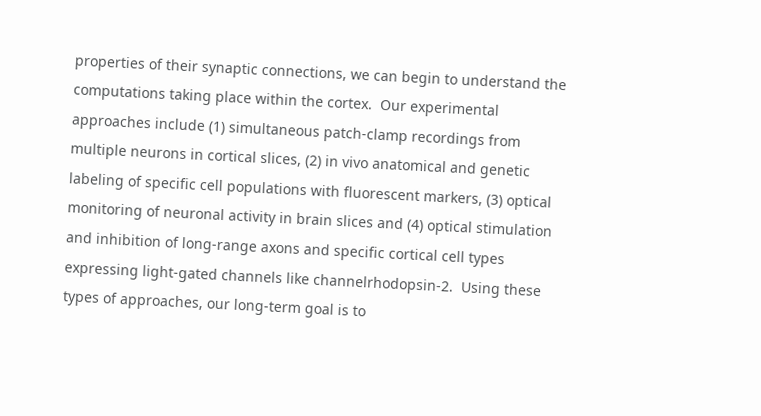properties of their synaptic connections, we can begin to understand the computations taking place within the cortex.  Our experimental approaches include (1) simultaneous patch-clamp recordings from multiple neurons in cortical slices, (2) in vivo anatomical and genetic labeling of specific cell populations with fluorescent markers, (3) optical monitoring of neuronal activity in brain slices and (4) optical stimulation and inhibition of long-range axons and specific cortical cell types expressing light-gated channels like channelrhodopsin-2.  Using these types of approaches, our long-term goal is to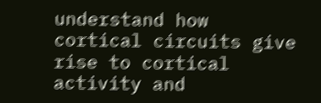understand how cortical circuits give rise to cortical activity and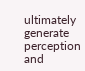ultimately generate perception and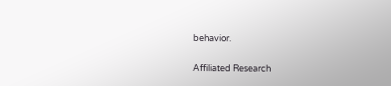behavior.

Affiliated Research